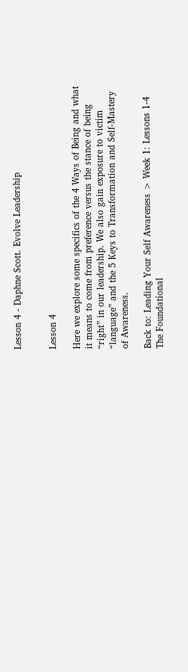Lesson 4 - Daphne Scott. Evolve Leadership


Lesson 4

Here we explore some specifics of the 4 Ways of Being and what it means to come from preference versus the stance of being “right” in our leadership. We also gain exposure to victim “language” and the 5 Keys to Transformation and Self-Mastery of Awareness.

Back to: Leading Your Self Awareness > Week 1: Lessons 1-4 The Foundational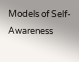Models of Self-Awareness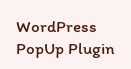WordPress PopUp Plugin